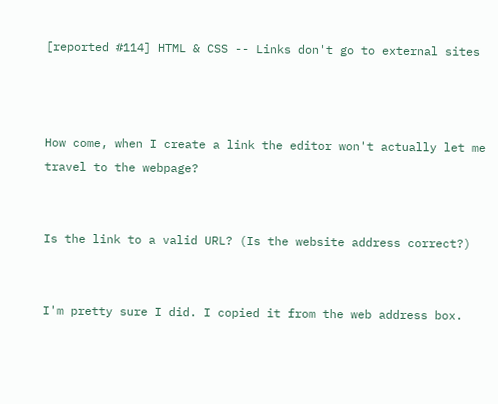[reported #114] HTML & CSS -- Links don't go to external sites



How come, when I create a link the editor won't actually let me travel to the webpage?


Is the link to a valid URL? (Is the website address correct?)


I'm pretty sure I did. I copied it from the web address box.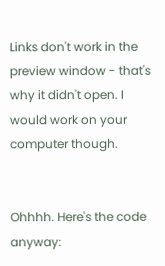Links don't work in the preview window - that's why it didn't open. I would work on your computer though.


Ohhhh. Here's the code anyway: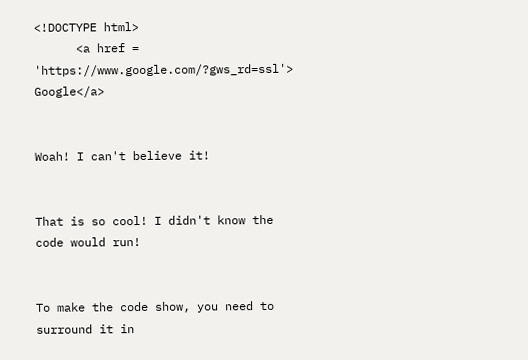<!DOCTYPE html>
      <a href = 'https://www.google.com/?gws_rd=ssl'> Google</a>


Woah! I can't believe it!


That is so cool! I didn't know the code would run!


To make the code show, you need to surround it in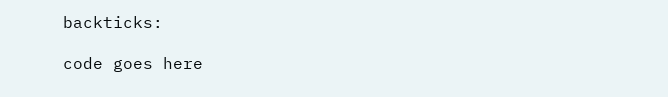backticks:

code goes here